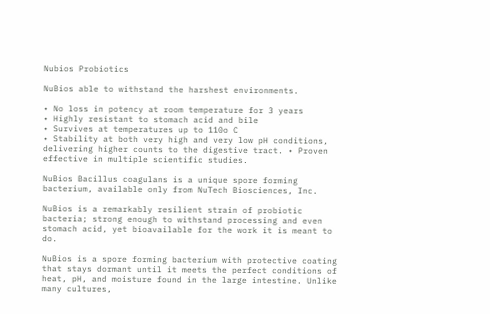Nubios Probiotics

NuBios able to withstand the harshest environments.

• No loss in potency at room temperature for 3 years
• Highly resistant to stomach acid and bile
• Survives at temperatures up to 110o C
• Stability at both very high and very low pH conditions, delivering higher counts to the digestive tract. • Proven effective in multiple scientific studies.

NuBios Bacillus coagulans is a unique spore forming bacterium, available only from NuTech Biosciences, Inc.

NuBios is a remarkably resilient strain of probiotic bacteria; strong enough to withstand processing and even stomach acid, yet bioavailable for the work it is meant to do.

NuBios is a spore forming bacterium with protective coating that stays dormant until it meets the perfect conditions of heat, pH, and moisture found in the large intestine. Unlike many cultures,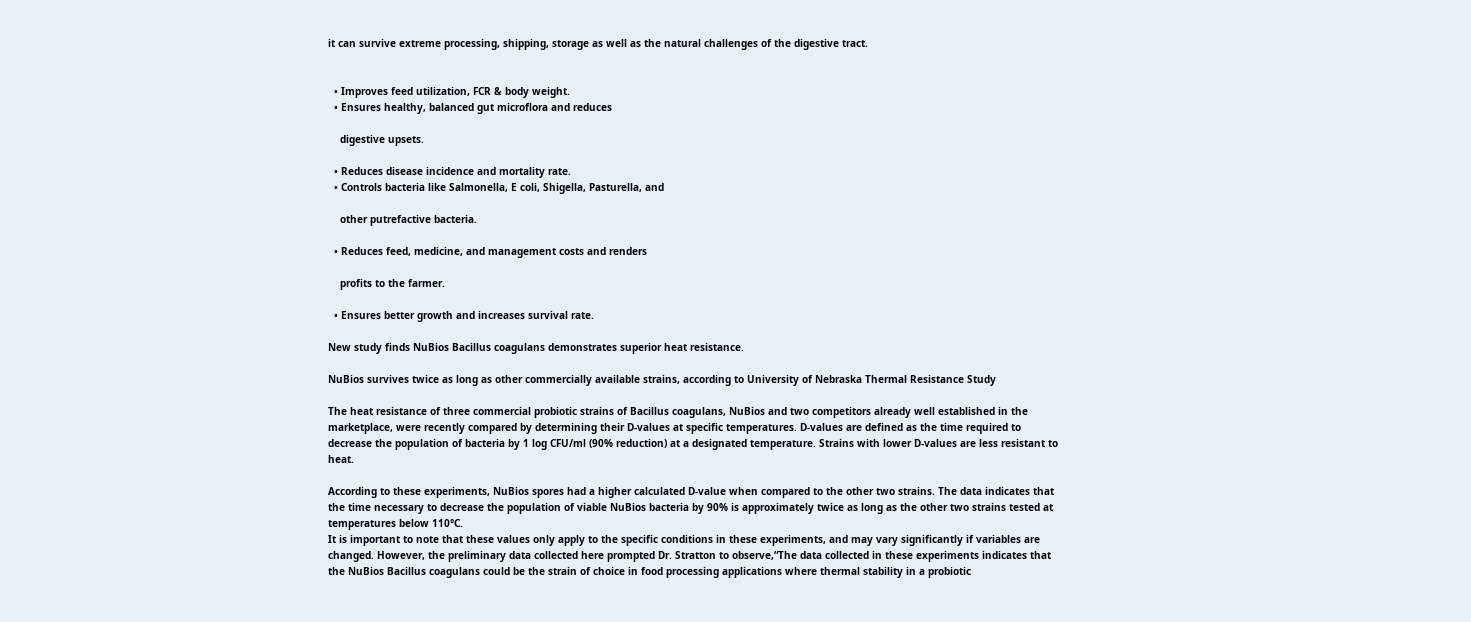it can survive extreme processing, shipping, storage as well as the natural challenges of the digestive tract.


  • Improves feed utilization, FCR & body weight.
  • Ensures healthy, balanced gut microflora and reduces

    digestive upsets.

  • Reduces disease incidence and mortality rate.
  • Controls bacteria like Salmonella, E coli, Shigella, Pasturella, and

    other putrefactive bacteria.

  • Reduces feed, medicine, and management costs and renders

    profits to the farmer.

  • Ensures better growth and increases survival rate.

New study finds NuBios Bacillus coagulans demonstrates superior heat resistance.

NuBios survives twice as long as other commercially available strains, according to University of Nebraska Thermal Resistance Study

The heat resistance of three commercial probiotic strains of Bacillus coagulans, NuBios and two competitors already well established in the marketplace, were recently compared by determining their D-values at specific temperatures. D-values are defined as the time required to decrease the population of bacteria by 1 log CFU/ml (90% reduction) at a designated temperature. Strains with lower D-values are less resistant to heat.

According to these experiments, NuBios spores had a higher calculated D-value when compared to the other two strains. The data indicates that the time necessary to decrease the population of viable NuBios bacteria by 90% is approximately twice as long as the other two strains tested at temperatures below 110°C.
It is important to note that these values only apply to the specific conditions in these experiments, and may vary significantly if variables are changed. However, the preliminary data collected here prompted Dr. Stratton to observe,“The data collected in these experiments indicates that the NuBios Bacillus coagulans could be the strain of choice in food processing applications where thermal stability in a probiotic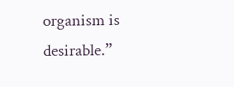organism is desirable.”